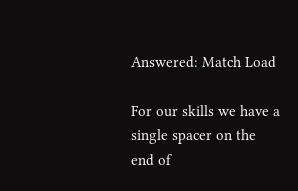Answered: Match Load

For our skills we have a single spacer on the end of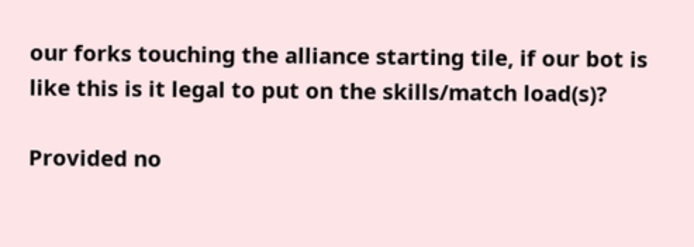our forks touching the alliance starting tile, if our bot is like this is it legal to put on the skills/match load(s)?

Provided no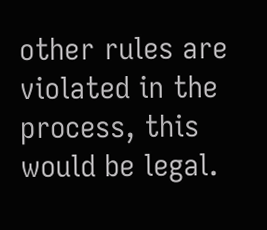other rules are violated in the process, this would be legal.